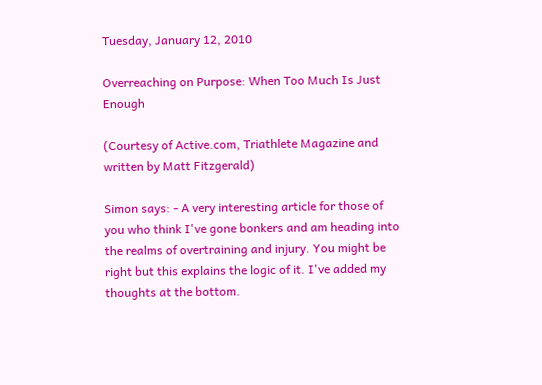Tuesday, January 12, 2010

Overreaching on Purpose: When Too Much Is Just Enough

(Courtesy of Active.com, Triathlete Magazine and written by Matt Fitzgerald)

Simon says: - A very interesting article for those of you who think I've gone bonkers and am heading into the realms of overtraining and injury. You might be right but this explains the logic of it. I've added my thoughts at the bottom.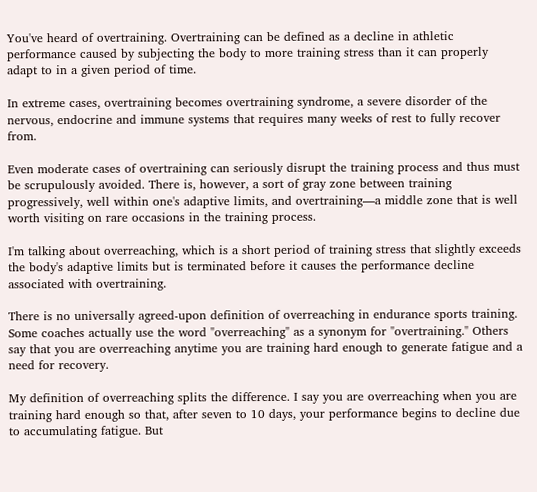You've heard of overtraining. Overtraining can be defined as a decline in athletic performance caused by subjecting the body to more training stress than it can properly adapt to in a given period of time.

In extreme cases, overtraining becomes overtraining syndrome, a severe disorder of the nervous, endocrine and immune systems that requires many weeks of rest to fully recover from.

Even moderate cases of overtraining can seriously disrupt the training process and thus must be scrupulously avoided. There is, however, a sort of gray zone between training progressively, well within one's adaptive limits, and overtraining—a middle zone that is well worth visiting on rare occasions in the training process.

I'm talking about overreaching, which is a short period of training stress that slightly exceeds the body's adaptive limits but is terminated before it causes the performance decline associated with overtraining.

There is no universally agreed-upon definition of overreaching in endurance sports training. Some coaches actually use the word "overreaching" as a synonym for "overtraining." Others say that you are overreaching anytime you are training hard enough to generate fatigue and a need for recovery.

My definition of overreaching splits the difference. I say you are overreaching when you are training hard enough so that, after seven to 10 days, your performance begins to decline due to accumulating fatigue. But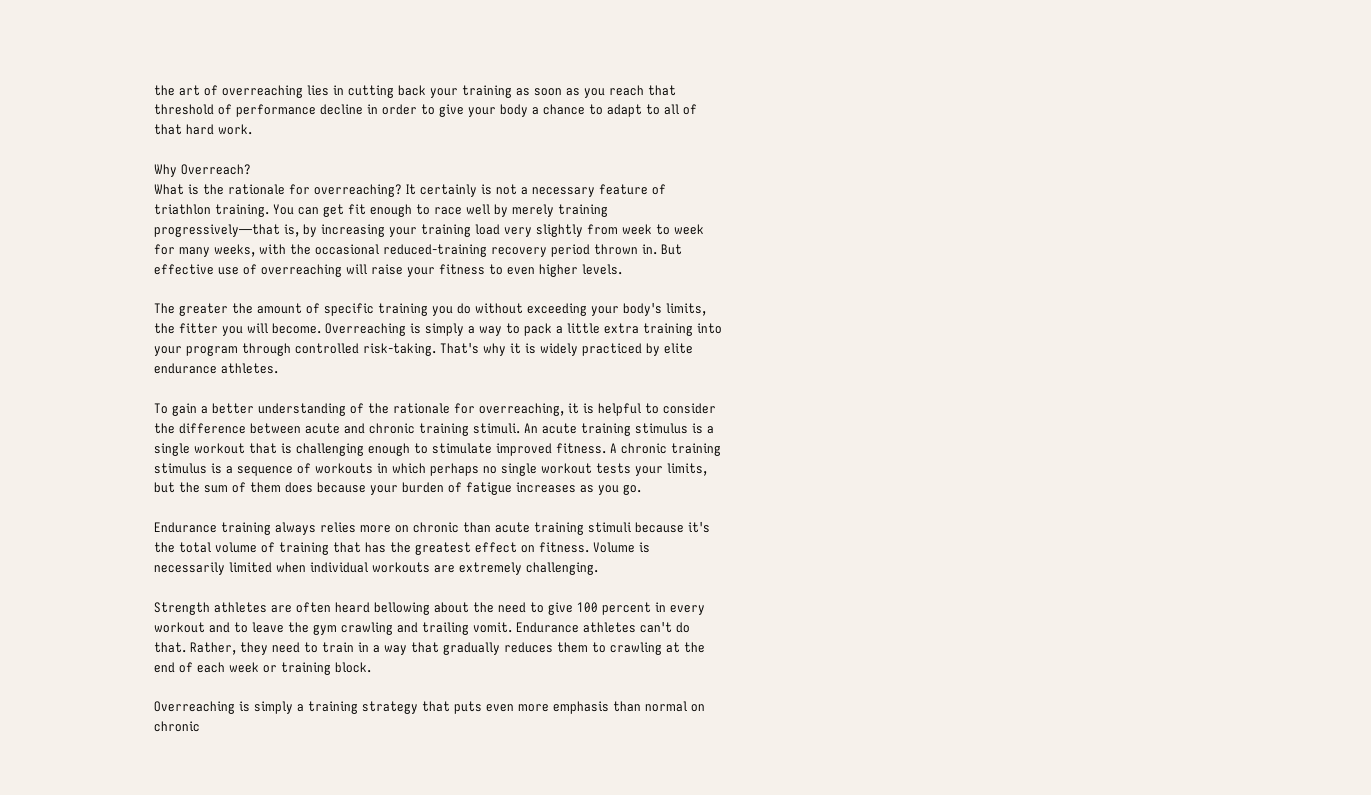the art of overreaching lies in cutting back your training as soon as you reach that threshold of performance decline in order to give your body a chance to adapt to all of that hard work.

Why Overreach?
What is the rationale for overreaching? It certainly is not a necessary feature of triathlon training. You can get fit enough to race well by merely training progressively—that is, by increasing your training load very slightly from week to week for many weeks, with the occasional reduced-training recovery period thrown in. But effective use of overreaching will raise your fitness to even higher levels.

The greater the amount of specific training you do without exceeding your body's limits, the fitter you will become. Overreaching is simply a way to pack a little extra training into your program through controlled risk-taking. That's why it is widely practiced by elite endurance athletes.

To gain a better understanding of the rationale for overreaching, it is helpful to consider the difference between acute and chronic training stimuli. An acute training stimulus is a single workout that is challenging enough to stimulate improved fitness. A chronic training stimulus is a sequence of workouts in which perhaps no single workout tests your limits, but the sum of them does because your burden of fatigue increases as you go.

Endurance training always relies more on chronic than acute training stimuli because it's the total volume of training that has the greatest effect on fitness. Volume is necessarily limited when individual workouts are extremely challenging.

Strength athletes are often heard bellowing about the need to give 100 percent in every workout and to leave the gym crawling and trailing vomit. Endurance athletes can't do that. Rather, they need to train in a way that gradually reduces them to crawling at the end of each week or training block.

Overreaching is simply a training strategy that puts even more emphasis than normal on chronic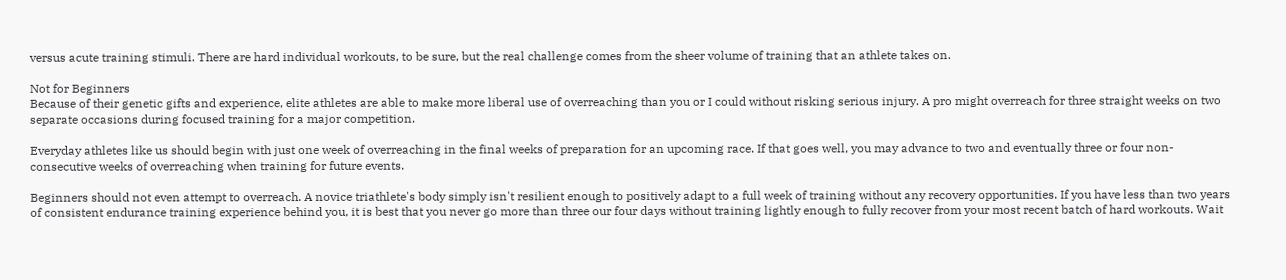versus acute training stimuli. There are hard individual workouts, to be sure, but the real challenge comes from the sheer volume of training that an athlete takes on.

Not for Beginners
Because of their genetic gifts and experience, elite athletes are able to make more liberal use of overreaching than you or I could without risking serious injury. A pro might overreach for three straight weeks on two separate occasions during focused training for a major competition.

Everyday athletes like us should begin with just one week of overreaching in the final weeks of preparation for an upcoming race. If that goes well, you may advance to two and eventually three or four non-consecutive weeks of overreaching when training for future events.

Beginners should not even attempt to overreach. A novice triathlete's body simply isn't resilient enough to positively adapt to a full week of training without any recovery opportunities. If you have less than two years of consistent endurance training experience behind you, it is best that you never go more than three our four days without training lightly enough to fully recover from your most recent batch of hard workouts. Wait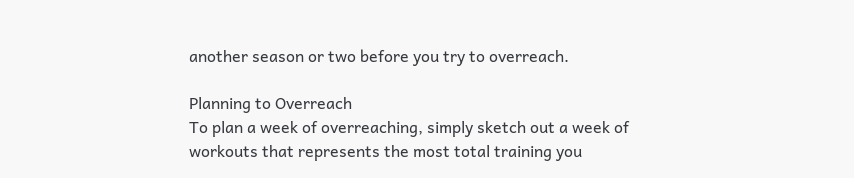another season or two before you try to overreach.

Planning to Overreach
To plan a week of overreaching, simply sketch out a week of workouts that represents the most total training you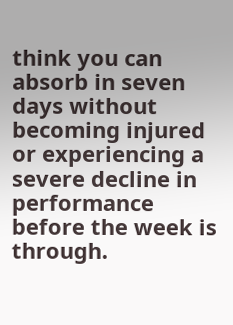think you can absorb in seven days without becoming injured or experiencing a severe decline in performance before the week is through.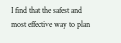I find that the safest and most effective way to plan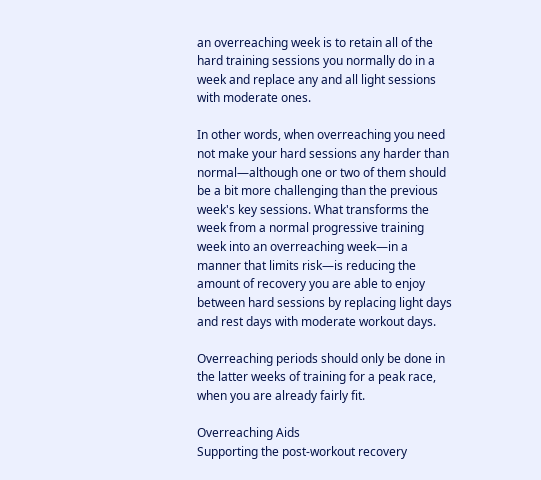an overreaching week is to retain all of the hard training sessions you normally do in a week and replace any and all light sessions with moderate ones.

In other words, when overreaching you need not make your hard sessions any harder than normal—although one or two of them should be a bit more challenging than the previous week's key sessions. What transforms the week from a normal progressive training week into an overreaching week—in a manner that limits risk—is reducing the amount of recovery you are able to enjoy between hard sessions by replacing light days and rest days with moderate workout days.

Overreaching periods should only be done in the latter weeks of training for a peak race, when you are already fairly fit.

Overreaching Aids
Supporting the post-workout recovery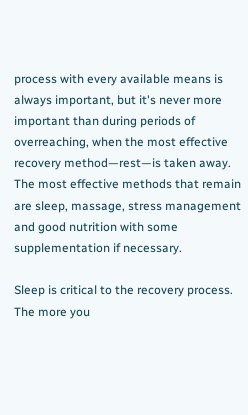process with every available means is always important, but it's never more important than during periods of overreaching, when the most effective recovery method—rest—is taken away. The most effective methods that remain are sleep, massage, stress management and good nutrition with some supplementation if necessary.

Sleep is critical to the recovery process. The more you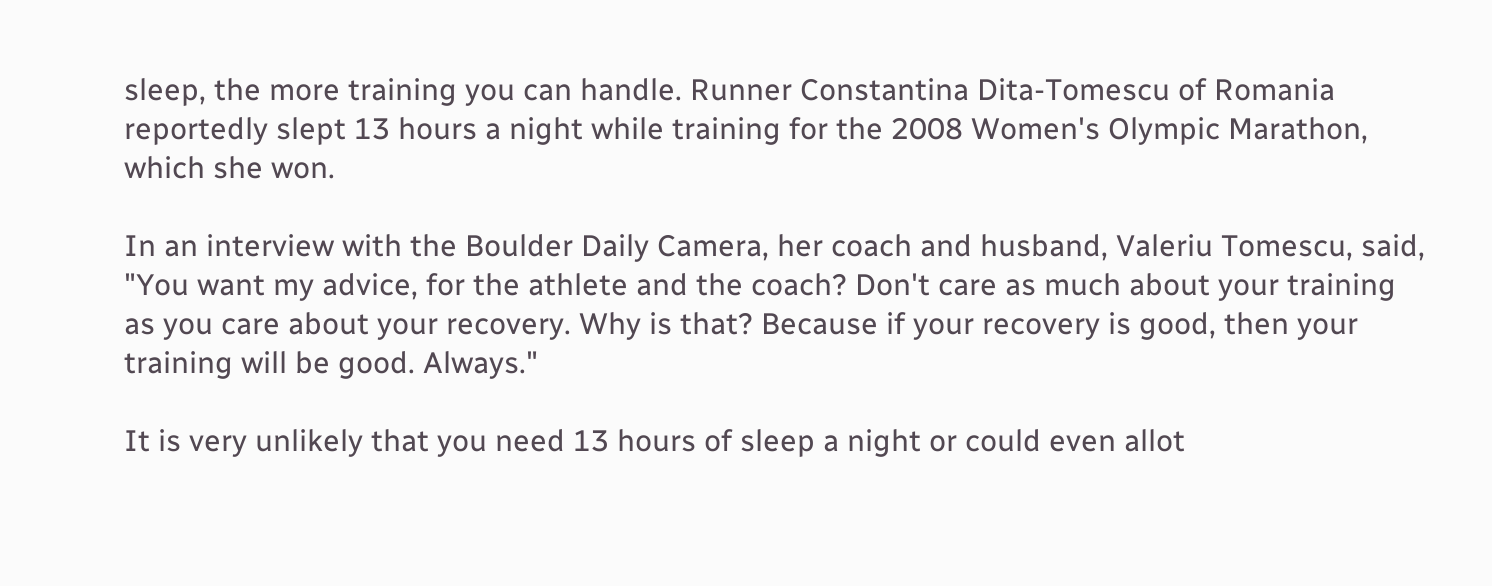sleep, the more training you can handle. Runner Constantina Dita-Tomescu of Romania reportedly slept 13 hours a night while training for the 2008 Women's Olympic Marathon, which she won.

In an interview with the Boulder Daily Camera, her coach and husband, Valeriu Tomescu, said, "You want my advice, for the athlete and the coach? Don't care as much about your training as you care about your recovery. Why is that? Because if your recovery is good, then your training will be good. Always."

It is very unlikely that you need 13 hours of sleep a night or could even allot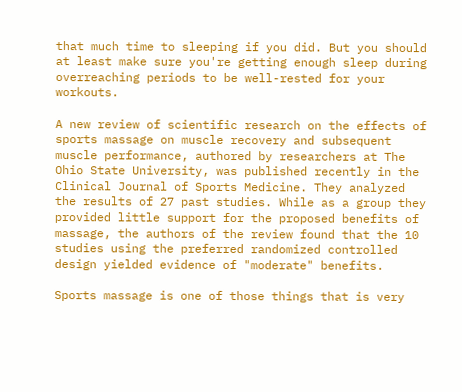that much time to sleeping if you did. But you should at least make sure you're getting enough sleep during overreaching periods to be well-rested for your workouts.

A new review of scientific research on the effects of sports massage on muscle recovery and subsequent muscle performance, authored by researchers at The Ohio State University, was published recently in the Clinical Journal of Sports Medicine. They analyzed the results of 27 past studies. While as a group they provided little support for the proposed benefits of massage, the authors of the review found that the 10 studies using the preferred randomized controlled design yielded evidence of "moderate" benefits.

Sports massage is one of those things that is very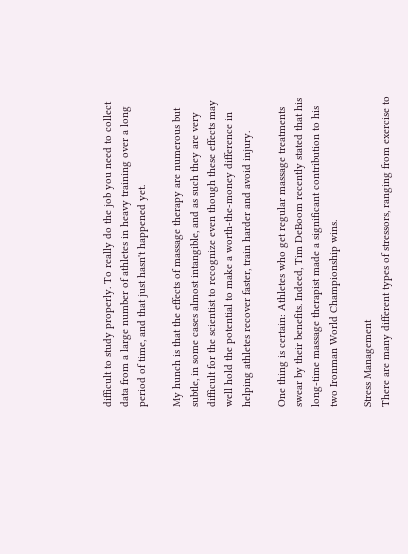difficult to study properly. To really do the job you need to collect data from a large number of athletes in heavy training over a long period of time, and that just hasn't happened yet.

My hunch is that the effects of massage therapy are numerous but subtle, in some cases almost intangible, and as such they are very difficult for the scientist to recognize even though these effects may well hold the potential to make a worth-the-money difference in helping athletes recover faster, train harder and avoid injury.

One thing is certain: Athletes who get regular massage treatments swear by their benefits. Indeed, Tim DeBoom recently stated that his long-time massage therapist made a significant contribution to his two Ironman World Championship wins.

Stress Management
There are many different types of stressors, ranging from exercise to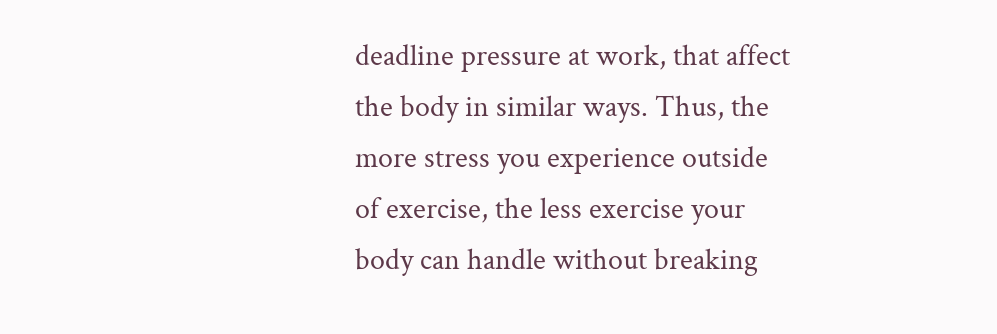deadline pressure at work, that affect the body in similar ways. Thus, the more stress you experience outside of exercise, the less exercise your body can handle without breaking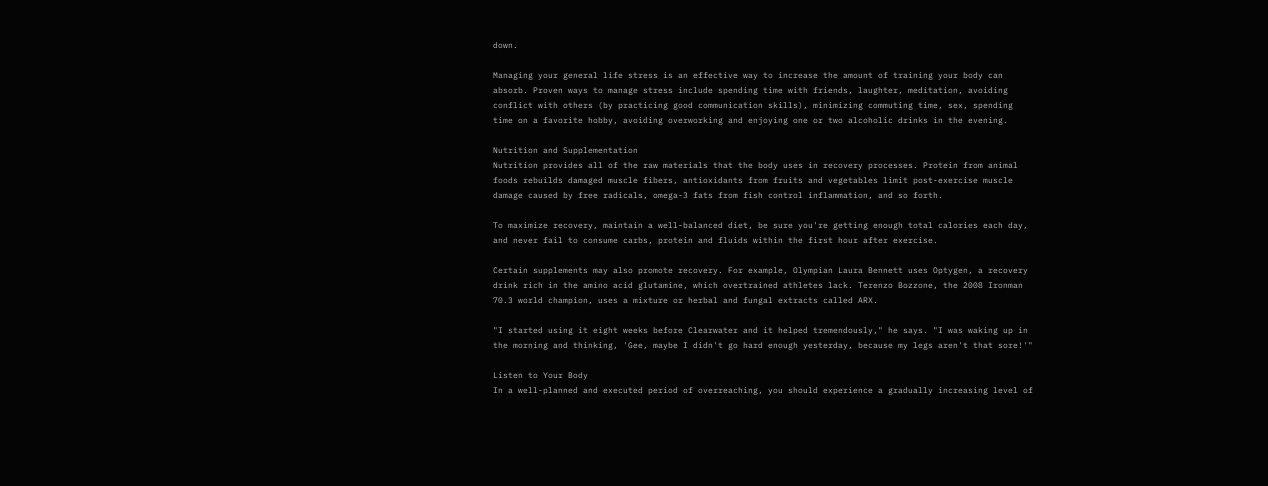down.

Managing your general life stress is an effective way to increase the amount of training your body can absorb. Proven ways to manage stress include spending time with friends, laughter, meditation, avoiding conflict with others (by practicing good communication skills), minimizing commuting time, sex, spending time on a favorite hobby, avoiding overworking and enjoying one or two alcoholic drinks in the evening.

Nutrition and Supplementation
Nutrition provides all of the raw materials that the body uses in recovery processes. Protein from animal foods rebuilds damaged muscle fibers, antioxidants from fruits and vegetables limit post-exercise muscle damage caused by free radicals, omega-3 fats from fish control inflammation, and so forth.

To maximize recovery, maintain a well-balanced diet, be sure you're getting enough total calories each day, and never fail to consume carbs, protein and fluids within the first hour after exercise.

Certain supplements may also promote recovery. For example, Olympian Laura Bennett uses Optygen, a recovery drink rich in the amino acid glutamine, which overtrained athletes lack. Terenzo Bozzone, the 2008 Ironman 70.3 world champion, uses a mixture or herbal and fungal extracts called ARX.

"I started using it eight weeks before Clearwater and it helped tremendously," he says. "I was waking up in the morning and thinking, 'Gee, maybe I didn't go hard enough yesterday, because my legs aren't that sore!'"

Listen to Your Body
In a well-planned and executed period of overreaching, you should experience a gradually increasing level of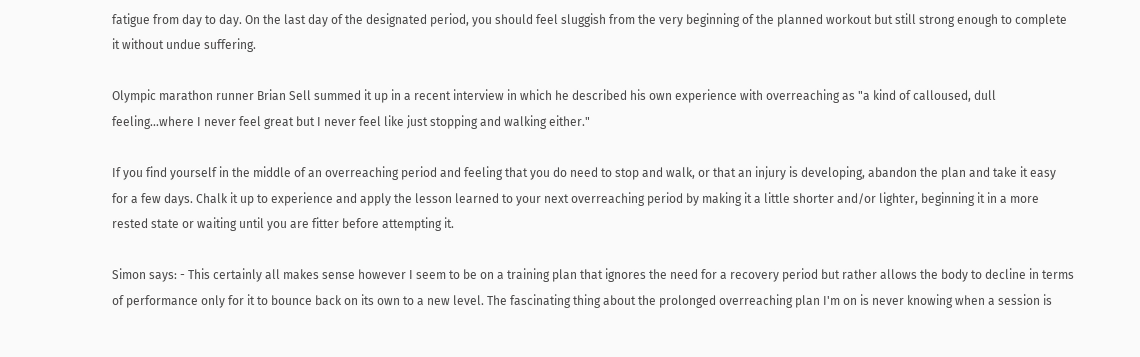fatigue from day to day. On the last day of the designated period, you should feel sluggish from the very beginning of the planned workout but still strong enough to complete it without undue suffering.

Olympic marathon runner Brian Sell summed it up in a recent interview in which he described his own experience with overreaching as "a kind of calloused, dull feeling...where I never feel great but I never feel like just stopping and walking either."

If you find yourself in the middle of an overreaching period and feeling that you do need to stop and walk, or that an injury is developing, abandon the plan and take it easy for a few days. Chalk it up to experience and apply the lesson learned to your next overreaching period by making it a little shorter and/or lighter, beginning it in a more rested state or waiting until you are fitter before attempting it.

Simon says: - This certainly all makes sense however I seem to be on a training plan that ignores the need for a recovery period but rather allows the body to decline in terms of performance only for it to bounce back on its own to a new level. The fascinating thing about the prolonged overreaching plan I'm on is never knowing when a session is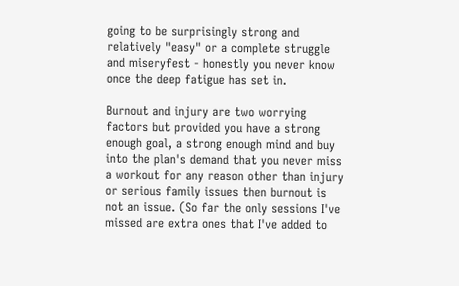going to be surprisingly strong and relatively "easy" or a complete struggle and miseryfest - honestly you never know once the deep fatigue has set in.

Burnout and injury are two worrying factors but provided you have a strong enough goal, a strong enough mind and buy into the plan's demand that you never miss a workout for any reason other than injury or serious family issues then burnout is not an issue. (So far the only sessions I've missed are extra ones that I've added to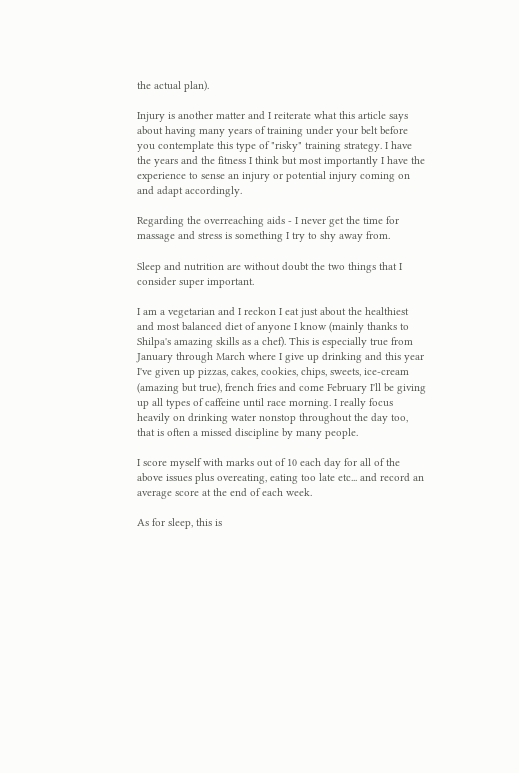the actual plan).

Injury is another matter and I reiterate what this article says about having many years of training under your belt before you contemplate this type of "risky" training strategy. I have the years and the fitness I think but most importantly I have the experience to sense an injury or potential injury coming on and adapt accordingly.

Regarding the overreaching aids - I never get the time for massage and stress is something I try to shy away from.

Sleep and nutrition are without doubt the two things that I consider super important.

I am a vegetarian and I reckon I eat just about the healthiest and most balanced diet of anyone I know (mainly thanks to Shilpa's amazing skills as a chef). This is especially true from January through March where I give up drinking and this year I've given up pizzas, cakes, cookies, chips, sweets, ice-cream (amazing but true), french fries and come February I'll be giving up all types of caffeine until race morning. I really focus heavily on drinking water nonstop throughout the day too, that is often a missed discipline by many people.

I score myself with marks out of 10 each day for all of the above issues plus overeating, eating too late etc... and record an average score at the end of each week.

As for sleep, this is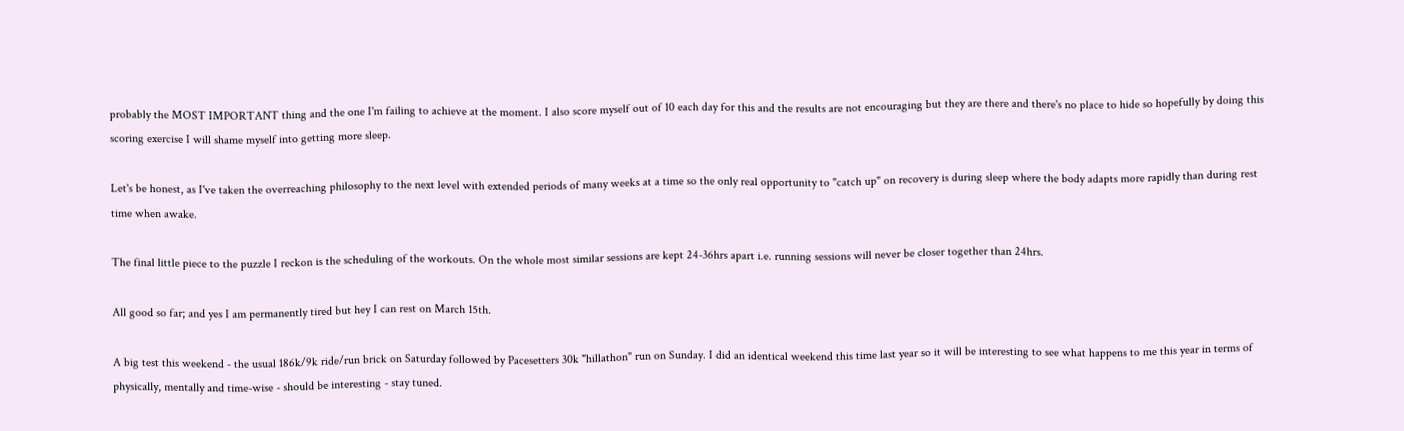probably the MOST IMPORTANT thing and the one I'm failing to achieve at the moment. I also score myself out of 10 each day for this and the results are not encouraging but they are there and there's no place to hide so hopefully by doing this scoring exercise I will shame myself into getting more sleep.

Let's be honest, as I've taken the overreaching philosophy to the next level with extended periods of many weeks at a time so the only real opportunity to "catch up" on recovery is during sleep where the body adapts more rapidly than during rest time when awake.

The final little piece to the puzzle I reckon is the scheduling of the workouts. On the whole most similar sessions are kept 24-36hrs apart i.e. running sessions will never be closer together than 24hrs.

All good so far; and yes I am permanently tired but hey I can rest on March 15th.

A big test this weekend - the usual 186k/9k ride/run brick on Saturday followed by Pacesetters 30k "hillathon" run on Sunday. I did an identical weekend this time last year so it will be interesting to see what happens to me this year in terms of physically, mentally and time-wise - should be interesting - stay tuned.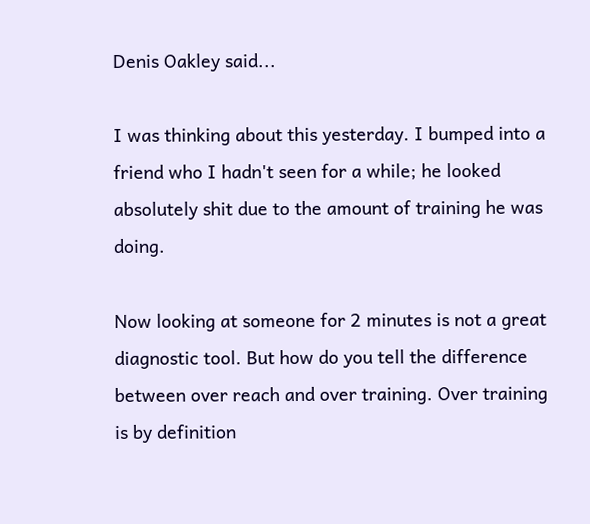Denis Oakley said...

I was thinking about this yesterday. I bumped into a friend who I hadn't seen for a while; he looked absolutely shit due to the amount of training he was doing.

Now looking at someone for 2 minutes is not a great diagnostic tool. But how do you tell the difference between over reach and over training. Over training is by definition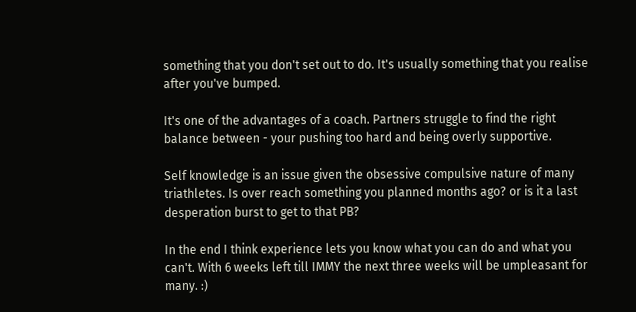something that you don't set out to do. It's usually something that you realise after you've bumped.

It's one of the advantages of a coach. Partners struggle to find the right balance between - your pushing too hard and being overly supportive.

Self knowledge is an issue given the obsessive compulsive nature of many triathletes. Is over reach something you planned months ago? or is it a last desperation burst to get to that PB?

In the end I think experience lets you know what you can do and what you can't. With 6 weeks left till IMMY the next three weeks will be umpleasant for many. :)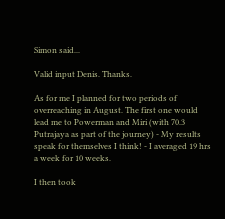Simon said...

Valid input Denis. Thanks.

As for me I planned for two periods of overreaching in August. The first one would lead me to Powerman and Miri (with 70.3 Putrajaya as part of the journey) - My results speak for themselves I think! - I averaged 19 hrs a week for 10 weeks.

I then took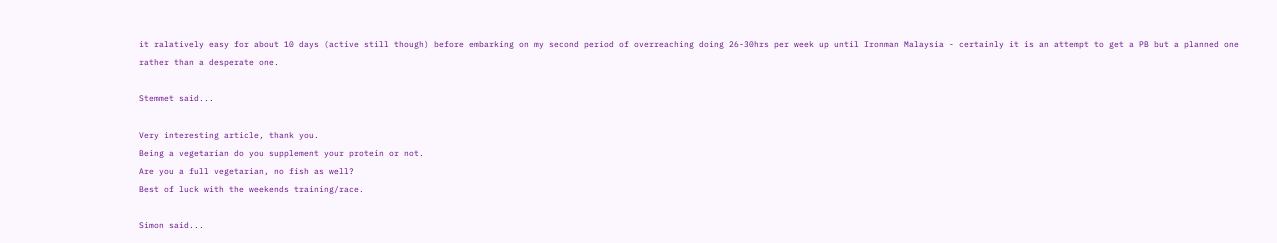it ralatively easy for about 10 days (active still though) before embarking on my second period of overreaching doing 26-30hrs per week up until Ironman Malaysia - certainly it is an attempt to get a PB but a planned one rather than a desperate one.

Stemmet said...

Very interesting article, thank you.
Being a vegetarian do you supplement your protein or not.
Are you a full vegetarian, no fish as well?
Best of luck with the weekends training/race.

Simon said...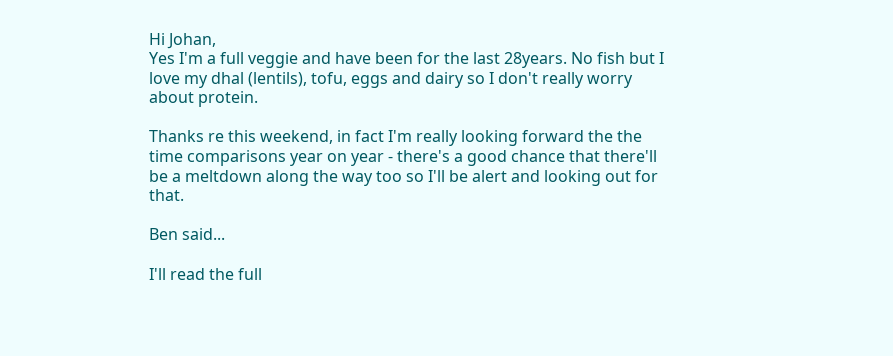Hi Johan,
Yes I'm a full veggie and have been for the last 28years. No fish but I love my dhal (lentils), tofu, eggs and dairy so I don't really worry about protein.

Thanks re this weekend, in fact I'm really looking forward the the time comparisons year on year - there's a good chance that there'll be a meltdown along the way too so I'll be alert and looking out for that.

Ben said...

I'll read the full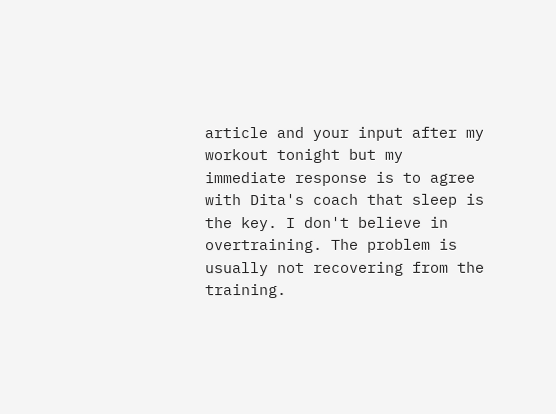article and your input after my workout tonight but my immediate response is to agree with Dita's coach that sleep is the key. I don't believe in overtraining. The problem is usually not recovering from the training.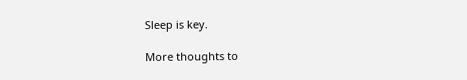Sleep is key.

More thoughts to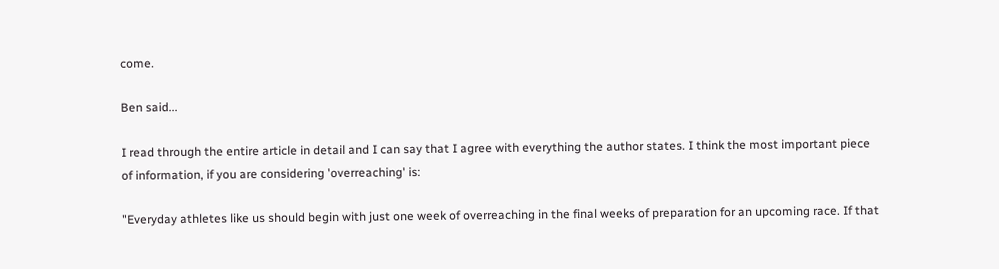come.

Ben said...

I read through the entire article in detail and I can say that I agree with everything the author states. I think the most important piece of information, if you are considering 'overreaching' is:

"Everyday athletes like us should begin with just one week of overreaching in the final weeks of preparation for an upcoming race. If that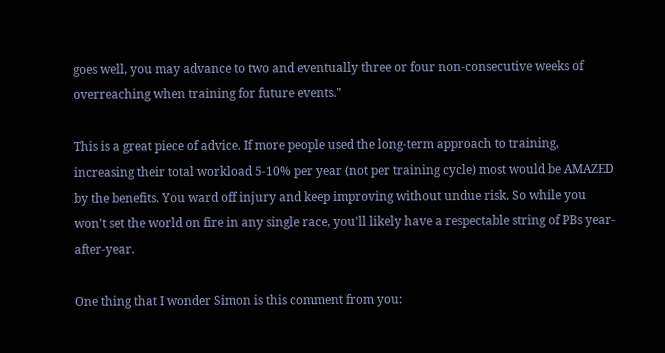goes well, you may advance to two and eventually three or four non-consecutive weeks of overreaching when training for future events."

This is a great piece of advice. If more people used the long-term approach to training, increasing their total workload 5-10% per year (not per training cycle) most would be AMAZED by the benefits. You ward off injury and keep improving without undue risk. So while you won't set the world on fire in any single race, you'll likely have a respectable string of PBs year-after-year.

One thing that I wonder Simon is this comment from you: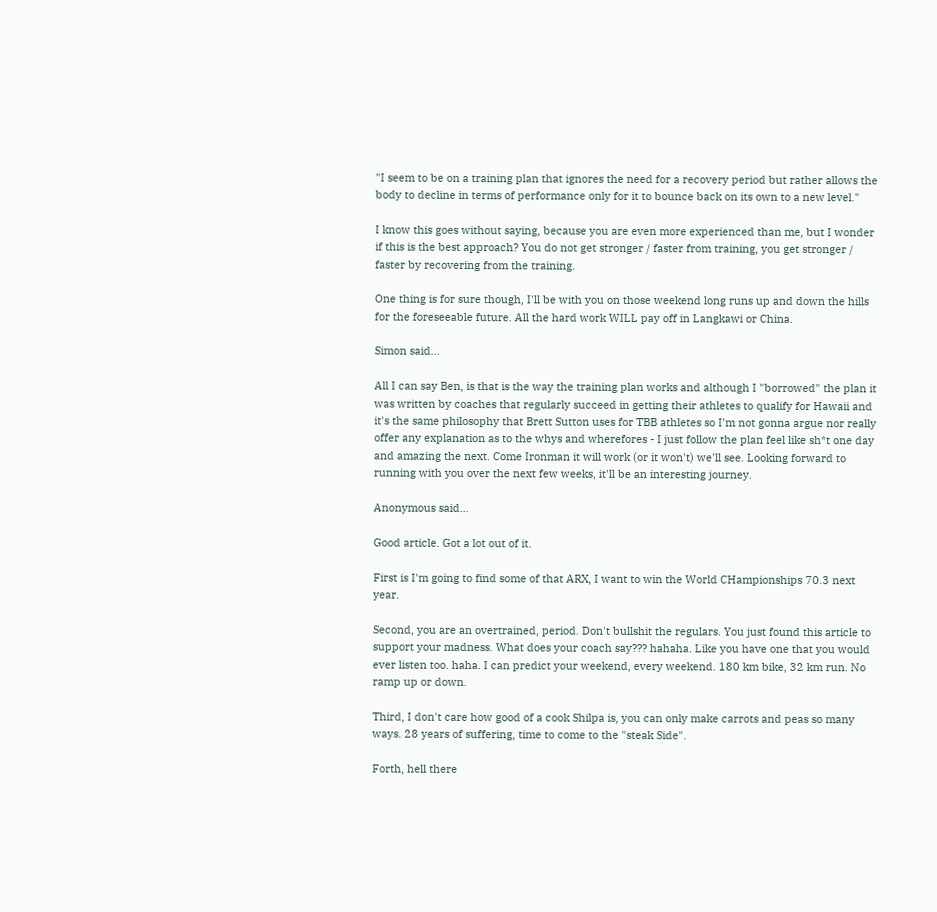"I seem to be on a training plan that ignores the need for a recovery period but rather allows the body to decline in terms of performance only for it to bounce back on its own to a new level."

I know this goes without saying, because you are even more experienced than me, but I wonder if this is the best approach? You do not get stronger / faster from training, you get stronger / faster by recovering from the training.

One thing is for sure though, I'll be with you on those weekend long runs up and down the hills for the foreseeable future. All the hard work WILL pay off in Langkawi or China.

Simon said...

All I can say Ben, is that is the way the training plan works and although I "borrowed" the plan it was written by coaches that regularly succeed in getting their athletes to qualify for Hawaii and it's the same philosophy that Brett Sutton uses for TBB athletes so I'm not gonna argue nor really offer any explanation as to the whys and wherefores - I just follow the plan feel like sh*t one day and amazing the next. Come Ironman it will work (or it won't) we'll see. Looking forward to running with you over the next few weeks, it'll be an interesting journey.

Anonymous said...

Good article. Got a lot out of it.

First is I'm going to find some of that ARX, I want to win the World CHampionships 70.3 next year.

Second, you are an overtrained, period. Don't bullshit the regulars. You just found this article to support your madness. What does your coach say??? hahaha. Like you have one that you would ever listen too. haha. I can predict your weekend, every weekend. 180 km bike, 32 km run. No ramp up or down.

Third, I don't care how good of a cook Shilpa is, you can only make carrots and peas so many ways. 28 years of suffering, time to come to the "steak Side".

Forth, hell there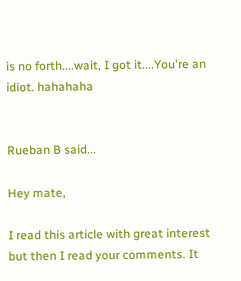is no forth....wait, I got it....You're an idiot. hahahaha


Rueban B said...

Hey mate,

I read this article with great interest but then I read your comments. It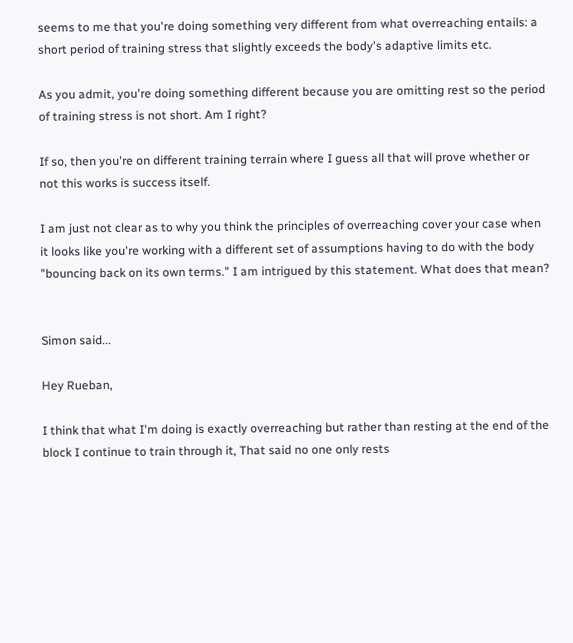seems to me that you're doing something very different from what overreaching entails: a short period of training stress that slightly exceeds the body's adaptive limits etc.

As you admit, you're doing something different because you are omitting rest so the period of training stress is not short. Am I right?

If so, then you're on different training terrain where I guess all that will prove whether or not this works is success itself.

I am just not clear as to why you think the principles of overreaching cover your case when it looks like you're working with a different set of assumptions having to do with the body "bouncing back on its own terms." I am intrigued by this statement. What does that mean?


Simon said...

Hey Rueban,

I think that what I'm doing is exactly overreaching but rather than resting at the end of the block I continue to train through it, That said no one only rests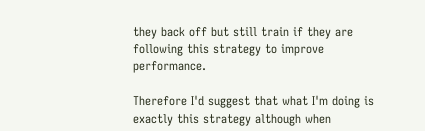they back off but still train if they are following this strategy to improve performance.

Therefore I'd suggest that what I'm doing is exactly this strategy although when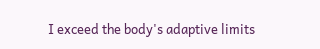I exceed the body's adaptive limits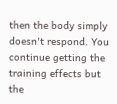then the body simply doesn't respond. You continue getting the training effects but the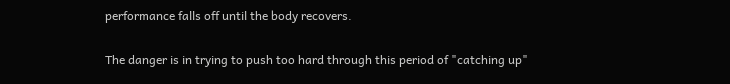performance falls off until the body recovers.

The danger is in trying to push too hard through this period of "catching up"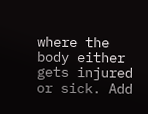where the body either gets injured or sick. Add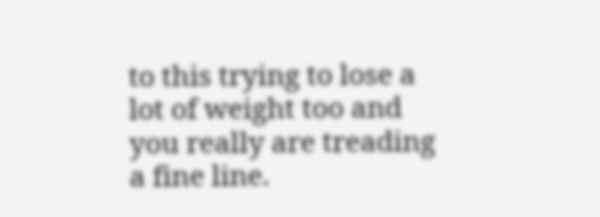to this trying to lose a lot of weight too and you really are treading a fine line.